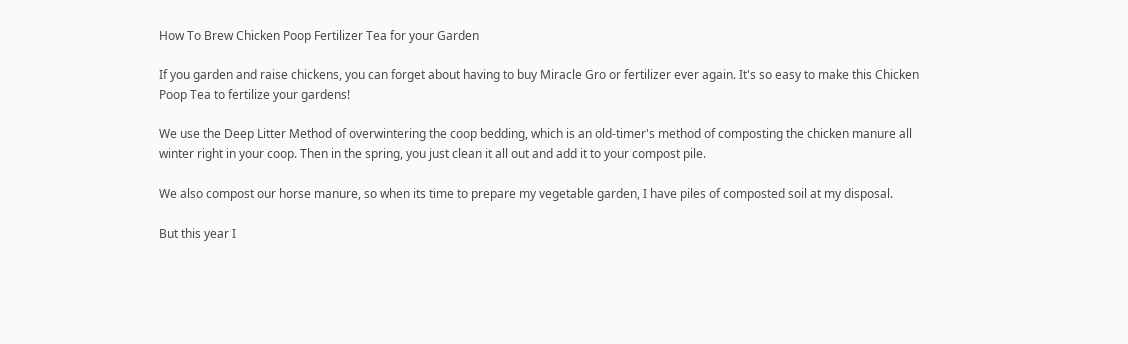How To Brew Chicken Poop Fertilizer Tea for your Garden

If you garden and raise chickens, you can forget about having to buy Miracle Gro or fertilizer ever again. It's so easy to make this Chicken Poop Tea to fertilize your gardens!

We use the Deep Litter Method of overwintering the coop bedding, which is an old-timer's method of composting the chicken manure all winter right in your coop. Then in the spring, you just clean it all out and add it to your compost pile.

We also compost our horse manure, so when its time to prepare my vegetable garden, I have piles of composted soil at my disposal.

But this year I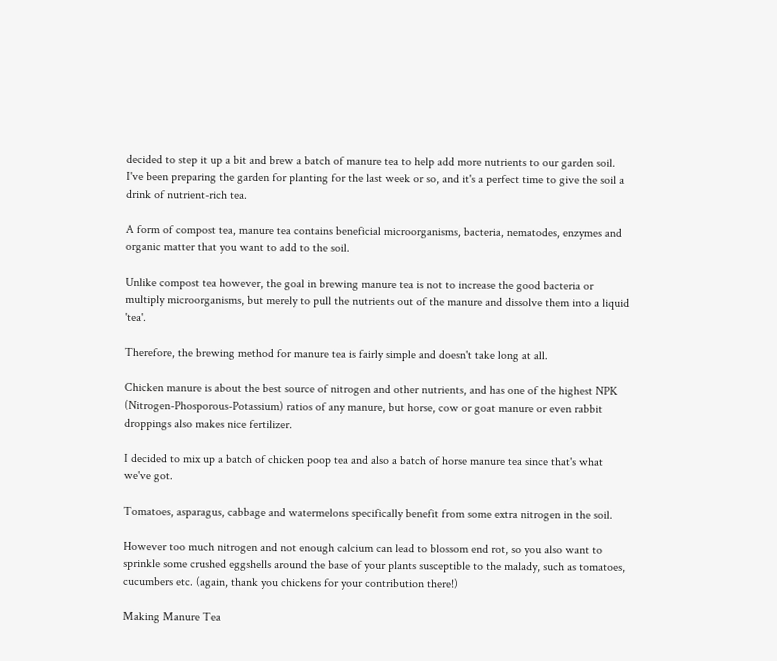decided to step it up a bit and brew a batch of manure tea to help add more nutrients to our garden soil. I've been preparing the garden for planting for the last week or so, and it's a perfect time to give the soil a drink of nutrient-rich tea.

A form of compost tea, manure tea contains beneficial microorganisms, bacteria, nematodes, enzymes and organic matter that you want to add to the soil.

Unlike compost tea however, the goal in brewing manure tea is not to increase the good bacteria or multiply microorganisms, but merely to pull the nutrients out of the manure and dissolve them into a liquid 'tea'.

Therefore, the brewing method for manure tea is fairly simple and doesn't take long at all.

Chicken manure is about the best source of nitrogen and other nutrients, and has one of the highest NPK (Nitrogen-Phosporous-Potassium) ratios of any manure, but horse, cow or goat manure or even rabbit droppings also makes nice fertilizer.

I decided to mix up a batch of chicken poop tea and also a batch of horse manure tea since that's what we've got.

Tomatoes, asparagus, cabbage and watermelons specifically benefit from some extra nitrogen in the soil.

However too much nitrogen and not enough calcium can lead to blossom end rot, so you also want to sprinkle some crushed eggshells around the base of your plants susceptible to the malady, such as tomatoes, cucumbers etc. (again, thank you chickens for your contribution there!)

Making Manure Tea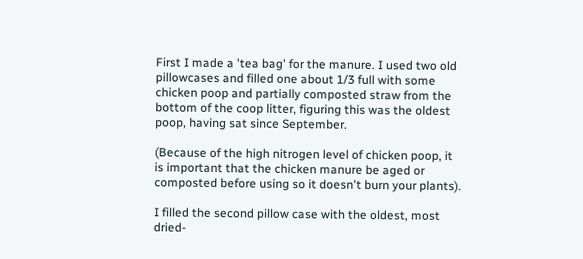First I made a 'tea bag' for the manure. I used two old pillowcases and filled one about 1/3 full with some chicken poop and partially composted straw from the bottom of the coop litter, figuring this was the oldest poop, having sat since September.

(Because of the high nitrogen level of chicken poop, it is important that the chicken manure be aged or composted before using so it doesn't burn your plants).

I filled the second pillow case with the oldest, most dried-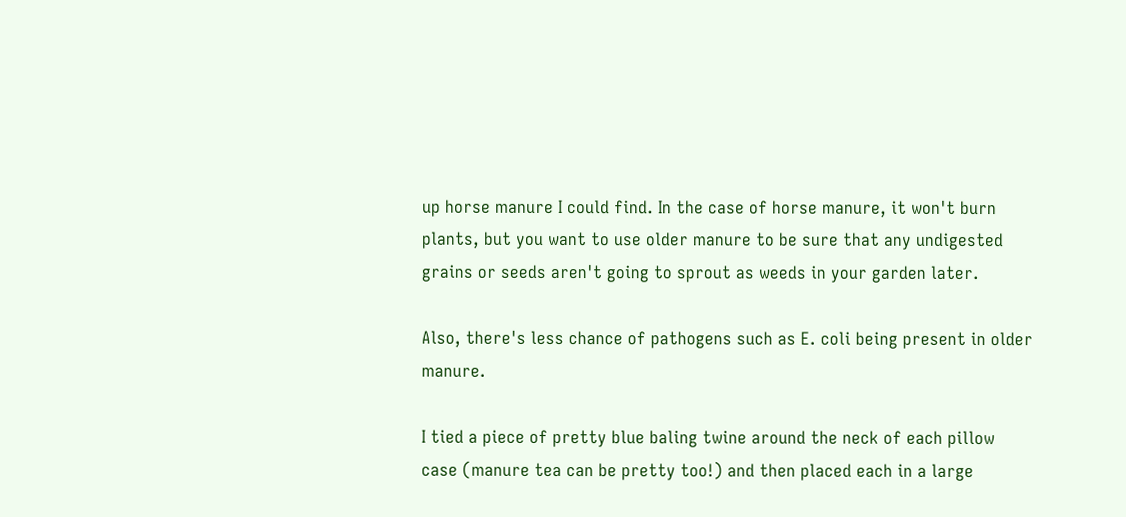up horse manure I could find. In the case of horse manure, it won't burn plants, but you want to use older manure to be sure that any undigested grains or seeds aren't going to sprout as weeds in your garden later.

Also, there's less chance of pathogens such as E. coli being present in older manure.

I tied a piece of pretty blue baling twine around the neck of each pillow case (manure tea can be pretty too!) and then placed each in a large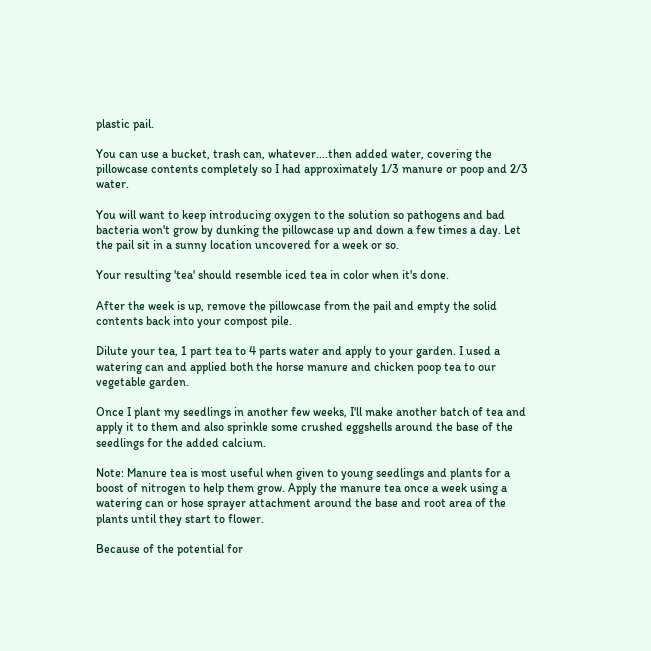plastic pail.

You can use a bucket, trash can, whatever....then added water, covering the pillowcase contents completely so I had approximately 1/3 manure or poop and 2/3 water.

You will want to keep introducing oxygen to the solution so pathogens and bad bacteria won't grow by dunking the pillowcase up and down a few times a day. Let the pail sit in a sunny location uncovered for a week or so.

Your resulting 'tea' should resemble iced tea in color when it's done.

After the week is up, remove the pillowcase from the pail and empty the solid contents back into your compost pile.

Dilute your tea, 1 part tea to 4 parts water and apply to your garden. I used a watering can and applied both the horse manure and chicken poop tea to our vegetable garden.

Once I plant my seedlings in another few weeks, I'll make another batch of tea and apply it to them and also sprinkle some crushed eggshells around the base of the seedlings for the added calcium.

Note: Manure tea is most useful when given to young seedlings and plants for a boost of nitrogen to help them grow. Apply the manure tea once a week using a watering can or hose sprayer attachment around the base and root area of the plants until they start to flower.

Because of the potential for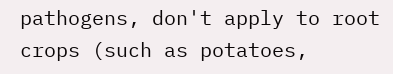pathogens, don't apply to root crops (such as potatoes,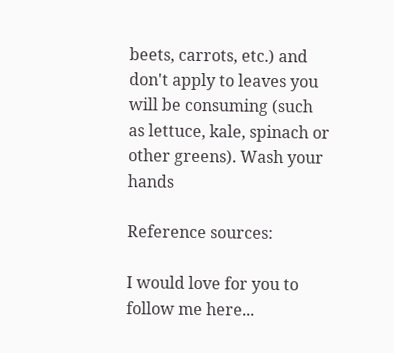beets, carrots, etc.) and don't apply to leaves you will be consuming (such as lettuce, kale, spinach or other greens). Wash your hands

Reference sources:

I would love for you to follow me here...